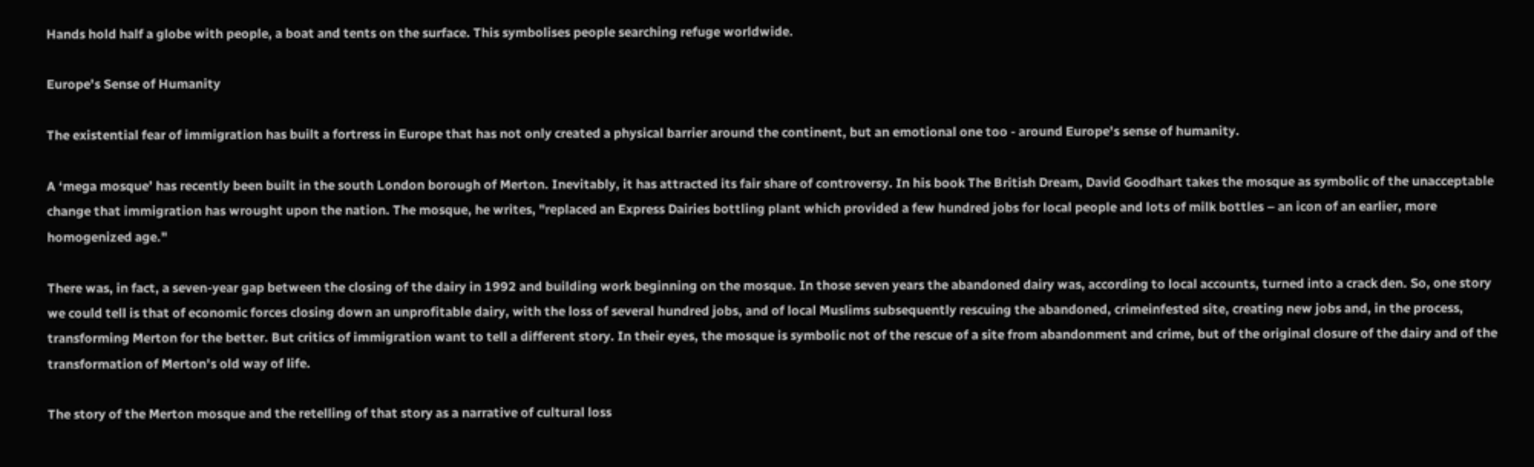Hands hold half a globe with people, a boat and tents on the surface. This symbolises people searching refuge worldwide.

Europe's Sense of Humanity

The existential fear of immigration has built a fortress in Europe that has not only created a physical barrier around the continent, but an emotional one too - around Europe's sense of humanity.

A ‘mega mosque’ has recently been built in the south London borough of Merton. Inevitably, it has attracted its fair share of controversy. In his book The British Dream, David Goodhart takes the mosque as symbolic of the unacceptable change that immigration has wrought upon the nation. The mosque, he writes, "replaced an Express Dairies bottling plant which provided a few hundred jobs for local people and lots of milk bottles – an icon of an earlier, more homogenized age."

There was, in fact, a seven-year gap between the closing of the dairy in 1992 and building work beginning on the mosque. In those seven years the abandoned dairy was, according to local accounts, turned into a crack den. So, one story we could tell is that of economic forces closing down an unprofitable dairy, with the loss of several hundred jobs, and of local Muslims subsequently rescuing the abandoned, crimeinfested site, creating new jobs and, in the process, transforming Merton for the better. But critics of immigration want to tell a different story. In their eyes, the mosque is symbolic not of the rescue of a site from abandonment and crime, but of the original closure of the dairy and of the transformation of Merton's old way of life.

The story of the Merton mosque and the retelling of that story as a narrative of cultural loss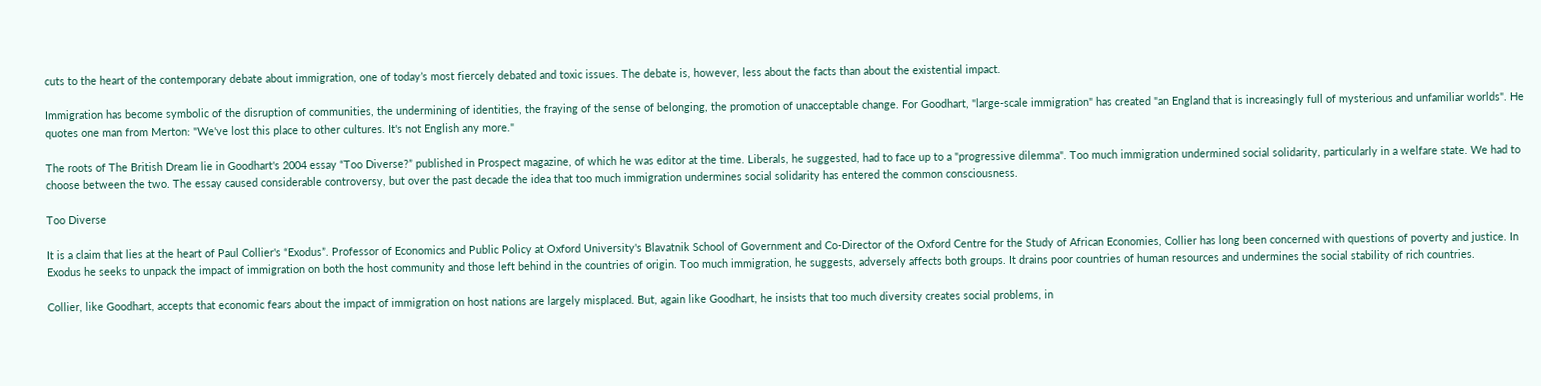cuts to the heart of the contemporary debate about immigration, one of today’s most fiercely debated and toxic issues. The debate is, however, less about the facts than about the existential impact.

Immigration has become symbolic of the disruption of communities, the undermining of identities, the fraying of the sense of belonging, the promotion of unacceptable change. For Goodhart, "large-scale immigration" has created "an England that is increasingly full of mysterious and unfamiliar worlds". He quotes one man from Merton: "We've lost this place to other cultures. It's not English any more."

The roots of The British Dream lie in Goodhart's 2004 essay “Too Diverse?” published in Prospect magazine, of which he was editor at the time. Liberals, he suggested, had to face up to a "progressive dilemma". Too much immigration undermined social solidarity, particularly in a welfare state. We had to choose between the two. The essay caused considerable controversy, but over the past decade the idea that too much immigration undermines social solidarity has entered the common consciousness.

Too Diverse

It is a claim that lies at the heart of Paul Collier's “Exodus”. Professor of Economics and Public Policy at Oxford University's Blavatnik School of Government and Co-Director of the Oxford Centre for the Study of African Economies, Collier has long been concerned with questions of poverty and justice. In Exodus he seeks to unpack the impact of immigration on both the host community and those left behind in the countries of origin. Too much immigration, he suggests, adversely affects both groups. It drains poor countries of human resources and undermines the social stability of rich countries.

Collier, like Goodhart, accepts that economic fears about the impact of immigration on host nations are largely misplaced. But, again like Goodhart, he insists that too much diversity creates social problems, in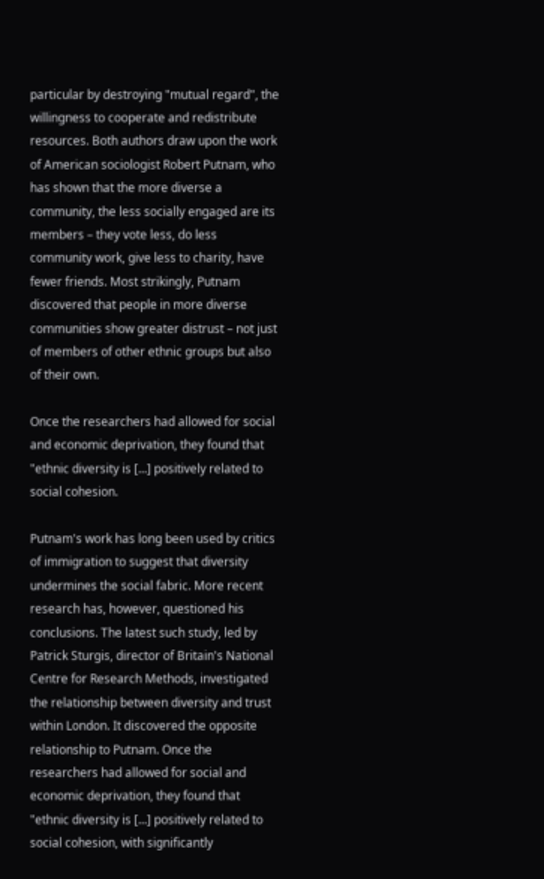particular by destroying "mutual regard", the willingness to cooperate and redistribute resources. Both authors draw upon the work of American sociologist Robert Putnam, who has shown that the more diverse a community, the less socially engaged are its members – they vote less, do less community work, give less to charity, have fewer friends. Most strikingly, Putnam discovered that people in more diverse communities show greater distrust – not just of members of other ethnic groups but also of their own.

Once the researchers had allowed for social and economic deprivation, they found that "ethnic diversity is [...] positively related to social cohesion.

Putnam's work has long been used by critics of immigration to suggest that diversity undermines the social fabric. More recent research has, however, questioned his conclusions. The latest such study, led by Patrick Sturgis, director of Britain's National Centre for Research Methods, investigated the relationship between diversity and trust within London. It discovered the opposite relationship to Putnam. Once the researchers had allowed for social and economic deprivation, they found that "ethnic diversity is [...] positively related to social cohesion, with significantly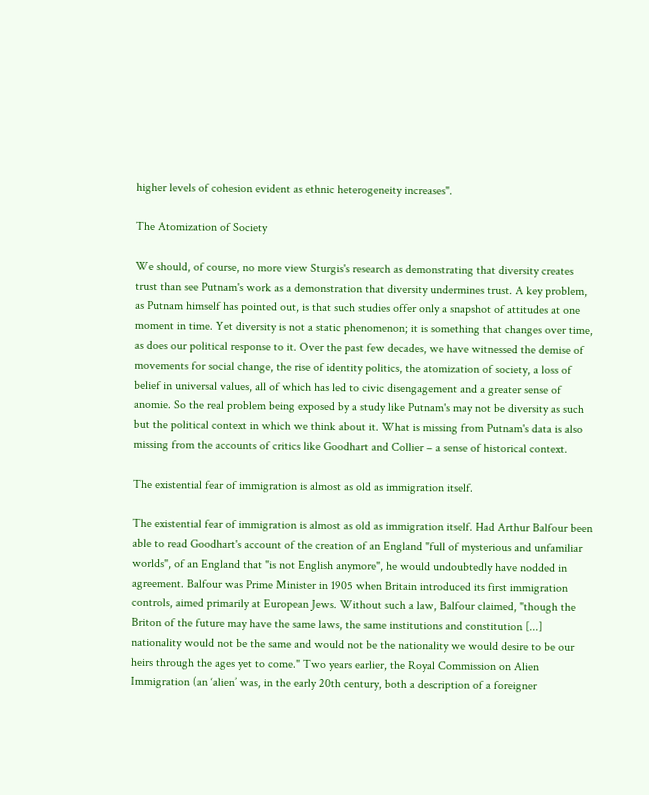higher levels of cohesion evident as ethnic heterogeneity increases".

The Atomization of Society

We should, of course, no more view Sturgis's research as demonstrating that diversity creates trust than see Putnam's work as a demonstration that diversity undermines trust. A key problem, as Putnam himself has pointed out, is that such studies offer only a snapshot of attitudes at one moment in time. Yet diversity is not a static phenomenon; it is something that changes over time, as does our political response to it. Over the past few decades, we have witnessed the demise of movements for social change, the rise of identity politics, the atomization of society, a loss of belief in universal values, all of which has led to civic disengagement and a greater sense of anomie. So the real problem being exposed by a study like Putnam's may not be diversity as such but the political context in which we think about it. What is missing from Putnam's data is also missing from the accounts of critics like Goodhart and Collier – a sense of historical context.

The existential fear of immigration is almost as old as immigration itself.

The existential fear of immigration is almost as old as immigration itself. Had Arthur Balfour been able to read Goodhart's account of the creation of an England "full of mysterious and unfamiliar worlds", of an England that "is not English anymore", he would undoubtedly have nodded in agreement. Balfour was Prime Minister in 1905 when Britain introduced its first immigration controls, aimed primarily at European Jews. Without such a law, Balfour claimed, "though the Briton of the future may have the same laws, the same institutions and constitution [...] nationality would not be the same and would not be the nationality we would desire to be our heirs through the ages yet to come." Two years earlier, the Royal Commission on Alien Immigration (an ‘alien’ was, in the early 20th century, both a description of a foreigner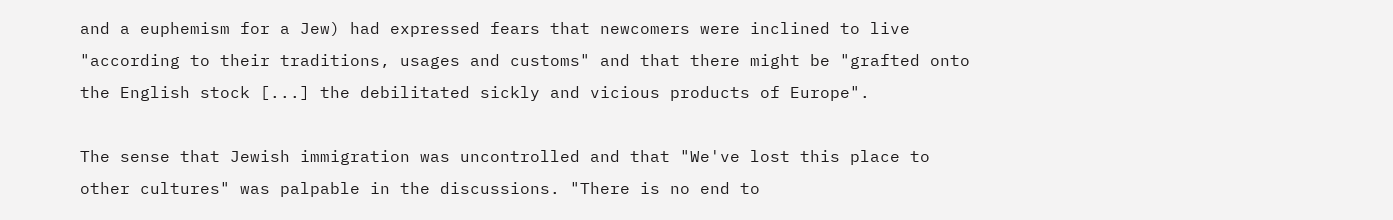and a euphemism for a Jew) had expressed fears that newcomers were inclined to live "according to their traditions, usages and customs" and that there might be "grafted onto the English stock [...] the debilitated sickly and vicious products of Europe".

The sense that Jewish immigration was uncontrolled and that "We've lost this place to other cultures" was palpable in the discussions. "There is no end to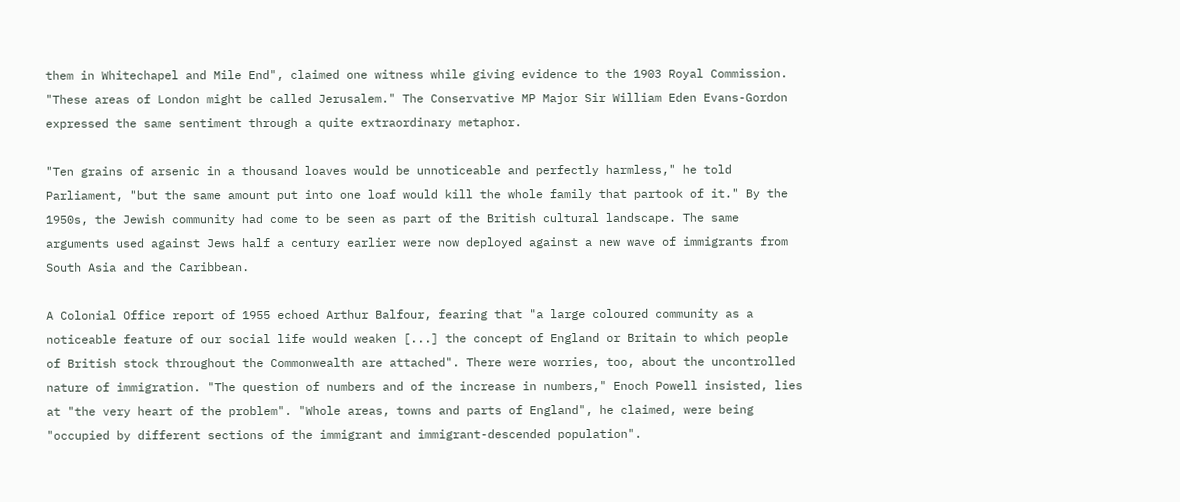them in Whitechapel and Mile End", claimed one witness while giving evidence to the 1903 Royal Commission. "These areas of London might be called Jerusalem." The Conservative MP Major Sir William Eden Evans-Gordon expressed the same sentiment through a quite extraordinary metaphor.

"Ten grains of arsenic in a thousand loaves would be unnoticeable and perfectly harmless," he told Parliament, "but the same amount put into one loaf would kill the whole family that partook of it." By the 1950s, the Jewish community had come to be seen as part of the British cultural landscape. The same arguments used against Jews half a century earlier were now deployed against a new wave of immigrants from South Asia and the Caribbean.

A Colonial Office report of 1955 echoed Arthur Balfour, fearing that "a large coloured community as a noticeable feature of our social life would weaken [...] the concept of England or Britain to which people of British stock throughout the Commonwealth are attached". There were worries, too, about the uncontrolled nature of immigration. "The question of numbers and of the increase in numbers," Enoch Powell insisted, lies at "the very heart of the problem". "Whole areas, towns and parts of England", he claimed, were being "occupied by different sections of the immigrant and immigrant-descended population".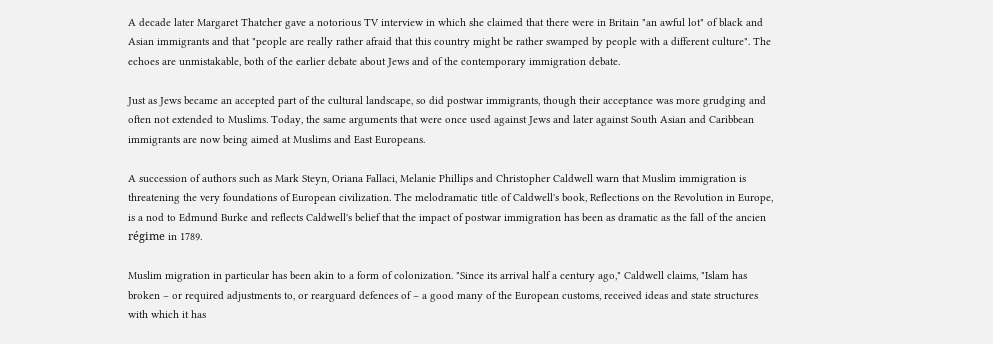A decade later Margaret Thatcher gave a notorious TV interview in which she claimed that there were in Britain "an awful lot" of black and Asian immigrants and that "people are really rather afraid that this country might be rather swamped by people with a different culture". The echoes are unmistakable, both of the earlier debate about Jews and of the contemporary immigration debate.

Just as Jews became an accepted part of the cultural landscape, so did postwar immigrants, though their acceptance was more grudging and often not extended to Muslims. Today, the same arguments that were once used against Jews and later against South Asian and Caribbean immigrants are now being aimed at Muslims and East Europeans.

A succession of authors such as Mark Steyn, Oriana Fallaci, Melanie Phillips and Christopher Caldwell warn that Muslim immigration is threatening the very foundations of European civilization. The melodramatic title of Caldwell's book, Reflections on the Revolution in Europe, is a nod to Edmund Burke and reflects Caldwell's belief that the impact of postwar immigration has been as dramatic as the fall of the ancien régime in 1789.

Muslim migration in particular has been akin to a form of colonization. "Since its arrival half a century ago," Caldwell claims, "Islam has broken – or required adjustments to, or rearguard defences of – a good many of the European customs, received ideas and state structures with which it has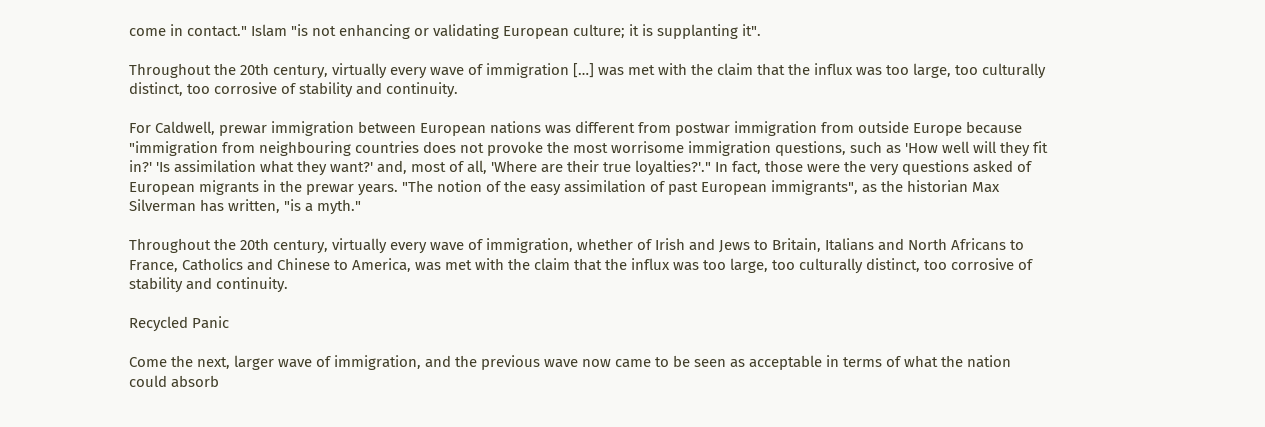come in contact." Islam "is not enhancing or validating European culture; it is supplanting it".

Throughout the 20th century, virtually every wave of immigration […] was met with the claim that the influx was too large, too culturally distinct, too corrosive of stability and continuity.

For Caldwell, prewar immigration between European nations was different from postwar immigration from outside Europe because "immigration from neighbouring countries does not provoke the most worrisome immigration questions, such as 'How well will they fit in?' 'Is assimilation what they want?' and, most of all, 'Where are their true loyalties?'." In fact, those were the very questions asked of European migrants in the prewar years. "The notion of the easy assimilation of past European immigrants", as the historian Max Silverman has written, "is a myth."

Throughout the 20th century, virtually every wave of immigration, whether of Irish and Jews to Britain, Italians and North Africans to France, Catholics and Chinese to America, was met with the claim that the influx was too large, too culturally distinct, too corrosive of stability and continuity.

Recycled Panic

Come the next, larger wave of immigration, and the previous wave now came to be seen as acceptable in terms of what the nation could absorb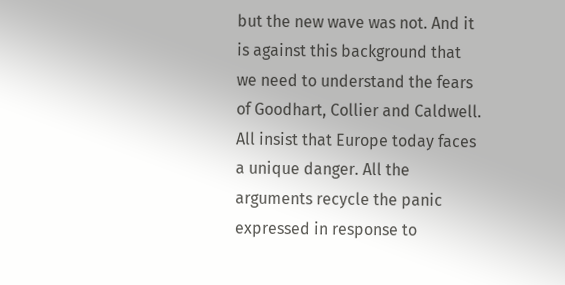but the new wave was not. And it is against this background that we need to understand the fears of Goodhart, Collier and Caldwell. All insist that Europe today faces a unique danger. All the arguments recycle the panic expressed in response to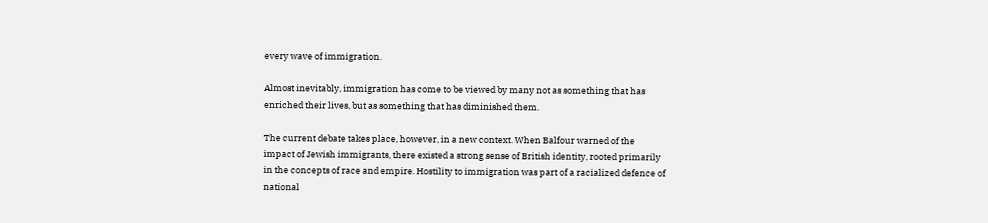every wave of immigration.

Almost inevitably, immigration has come to be viewed by many not as something that has enriched their lives, but as something that has diminished them.

The current debate takes place, however, in a new context. When Balfour warned of the impact of Jewish immigrants, there existed a strong sense of British identity, rooted primarily in the concepts of race and empire. Hostility to immigration was part of a racialized defence of national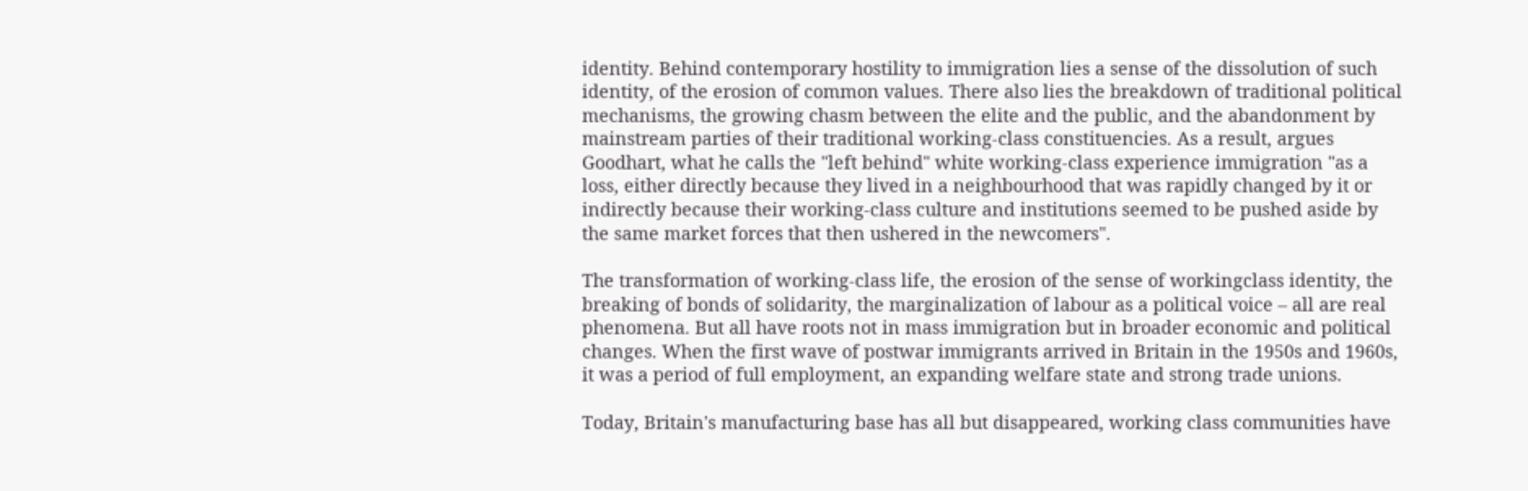identity. Behind contemporary hostility to immigration lies a sense of the dissolution of such identity, of the erosion of common values. There also lies the breakdown of traditional political mechanisms, the growing chasm between the elite and the public, and the abandonment by mainstream parties of their traditional working-class constituencies. As a result, argues Goodhart, what he calls the "left behind" white working-class experience immigration "as a loss, either directly because they lived in a neighbourhood that was rapidly changed by it or indirectly because their working-class culture and institutions seemed to be pushed aside by the same market forces that then ushered in the newcomers".

The transformation of working-class life, the erosion of the sense of workingclass identity, the breaking of bonds of solidarity, the marginalization of labour as a political voice – all are real phenomena. But all have roots not in mass immigration but in broader economic and political changes. When the first wave of postwar immigrants arrived in Britain in the 1950s and 1960s, it was a period of full employment, an expanding welfare state and strong trade unions.

Today, Britain's manufacturing base has all but disappeared, working class communities have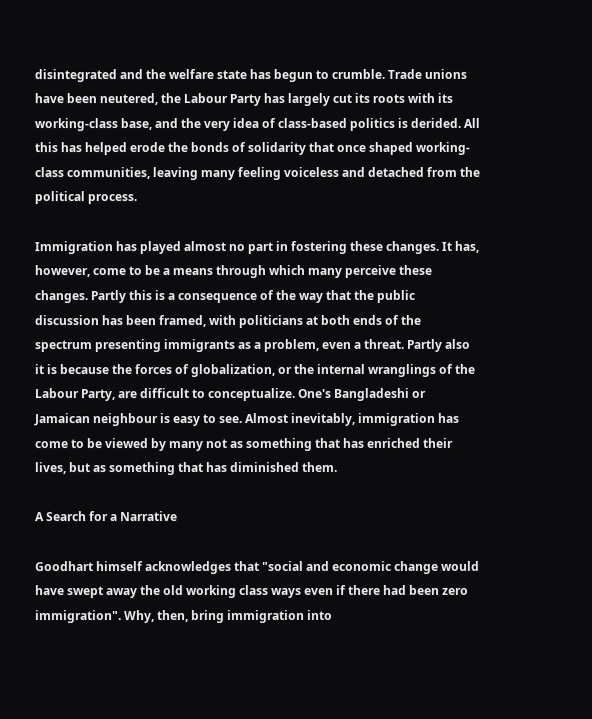disintegrated and the welfare state has begun to crumble. Trade unions have been neutered, the Labour Party has largely cut its roots with its working-class base, and the very idea of class-based politics is derided. All this has helped erode the bonds of solidarity that once shaped working-class communities, leaving many feeling voiceless and detached from the political process.

Immigration has played almost no part in fostering these changes. It has, however, come to be a means through which many perceive these changes. Partly this is a consequence of the way that the public discussion has been framed, with politicians at both ends of the spectrum presenting immigrants as a problem, even a threat. Partly also it is because the forces of globalization, or the internal wranglings of the Labour Party, are difficult to conceptualize. One's Bangladeshi or Jamaican neighbour is easy to see. Almost inevitably, immigration has come to be viewed by many not as something that has enriched their lives, but as something that has diminished them.

A Search for a Narrative

Goodhart himself acknowledges that "social and economic change would have swept away the old working class ways even if there had been zero immigration". Why, then, bring immigration into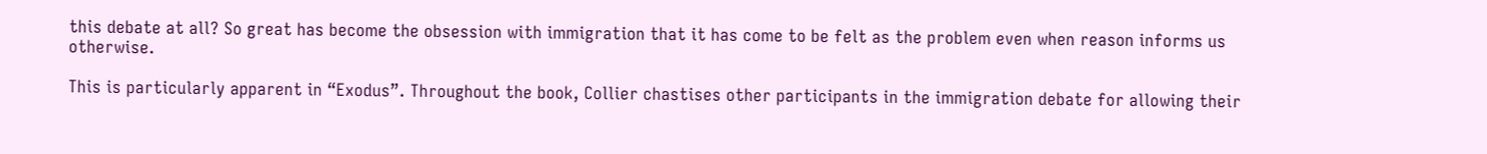this debate at all? So great has become the obsession with immigration that it has come to be felt as the problem even when reason informs us otherwise.

This is particularly apparent in “Exodus”. Throughout the book, Collier chastises other participants in the immigration debate for allowing their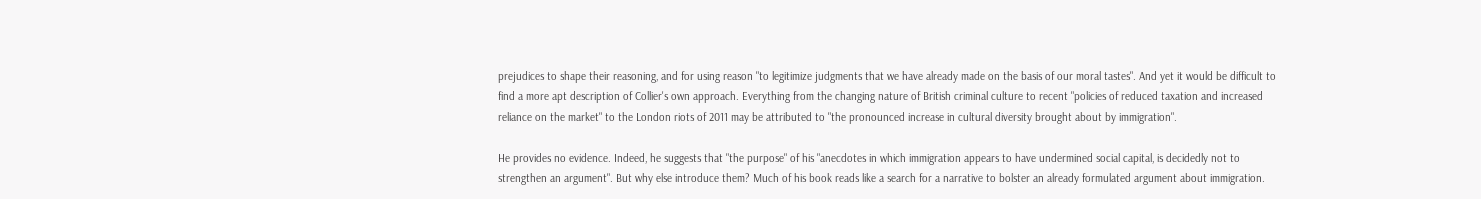prejudices to shape their reasoning, and for using reason "to legitimize judgments that we have already made on the basis of our moral tastes". And yet it would be difficult to find a more apt description of Collier's own approach. Everything from the changing nature of British criminal culture to recent "policies of reduced taxation and increased reliance on the market" to the London riots of 2011 may be attributed to "the pronounced increase in cultural diversity brought about by immigration".

He provides no evidence. Indeed, he suggests that "the purpose" of his "anecdotes in which immigration appears to have undermined social capital, is decidedly not to strengthen an argument". But why else introduce them? Much of his book reads like a search for a narrative to bolster an already formulated argument about immigration.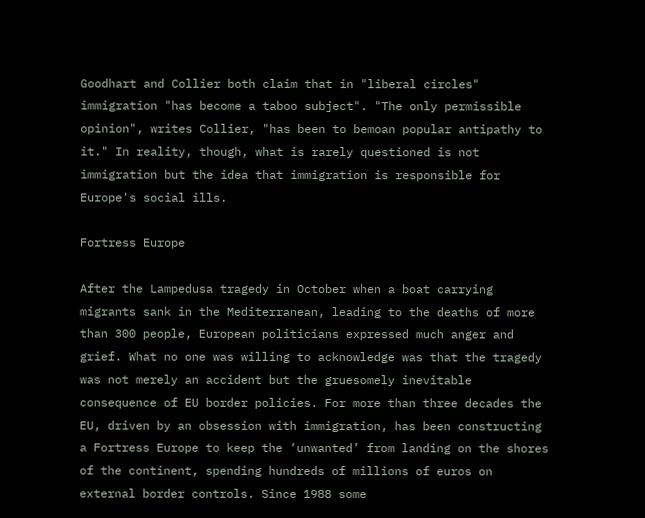Goodhart and Collier both claim that in "liberal circles" immigration "has become a taboo subject". "The only permissible opinion", writes Collier, "has been to bemoan popular antipathy to it." In reality, though, what is rarely questioned is not immigration but the idea that immigration is responsible for Europe's social ills.

Fortress Europe

After the Lampedusa tragedy in October when a boat carrying migrants sank in the Mediterranean, leading to the deaths of more than 300 people, European politicians expressed much anger and grief. What no one was willing to acknowledge was that the tragedy was not merely an accident but the gruesomely inevitable consequence of EU border policies. For more than three decades the EU, driven by an obsession with immigration, has been constructing a Fortress Europe to keep the ‘unwanted’ from landing on the shores of the continent, spending hundreds of millions of euros on external border controls. Since 1988 some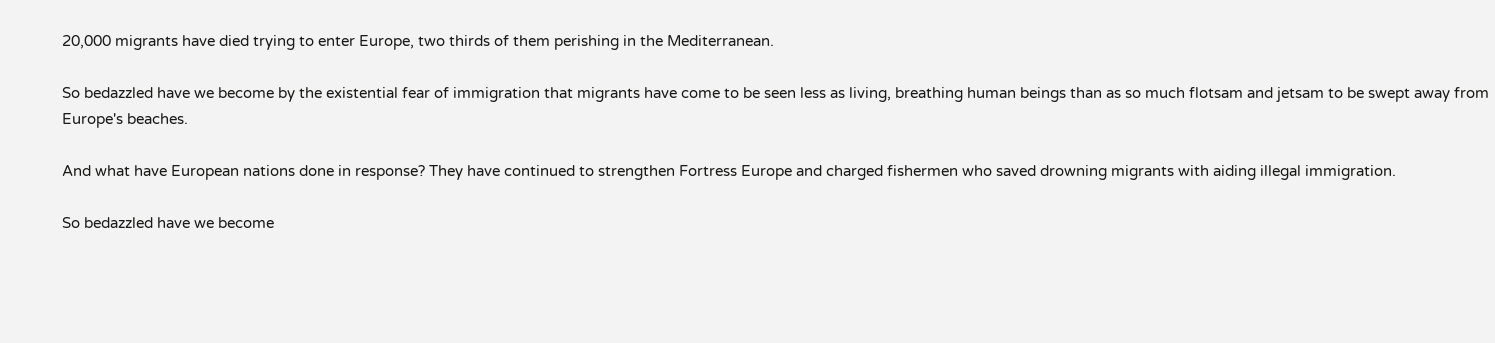20,000 migrants have died trying to enter Europe, two thirds of them perishing in the Mediterranean.

So bedazzled have we become by the existential fear of immigration that migrants have come to be seen less as living, breathing human beings than as so much flotsam and jetsam to be swept away from Europe's beaches.

And what have European nations done in response? They have continued to strengthen Fortress Europe and charged fishermen who saved drowning migrants with aiding illegal immigration.

So bedazzled have we become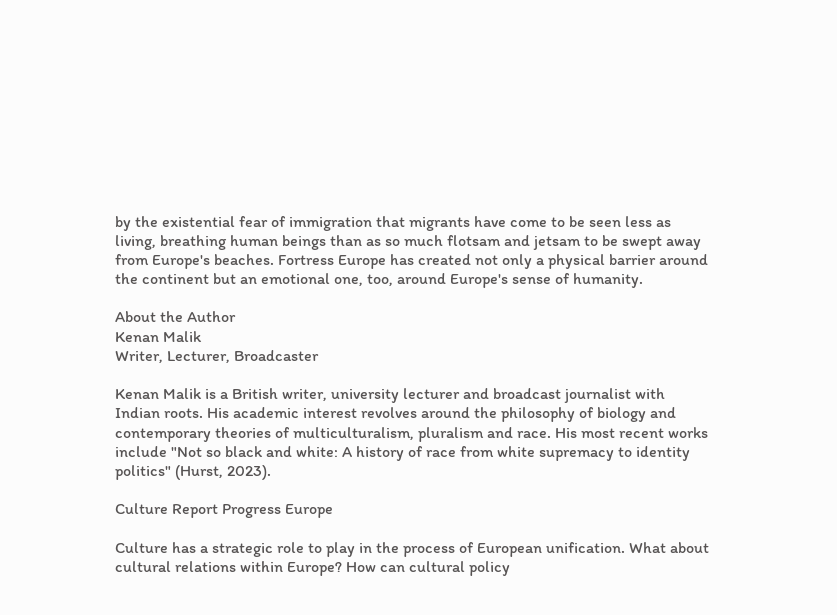by the existential fear of immigration that migrants have come to be seen less as living, breathing human beings than as so much flotsam and jetsam to be swept away from Europe's beaches. Fortress Europe has created not only a physical barrier around the continent but an emotional one, too, around Europe's sense of humanity.

About the Author
Kenan Malik
Writer, Lecturer, Broadcaster

Kenan Malik is a British writer, university lecturer and broadcast journalist with Indian roots. His academic interest revolves around the philosophy of biology and contemporary theories of multiculturalism, pluralism and race. His most recent works include "Not so black and white: A history of race from white supremacy to identity politics" (Hurst, 2023).

Culture Report Progress Europe

Culture has a strategic role to play in the process of European unification. What about cultural relations within Europe? How can cultural policy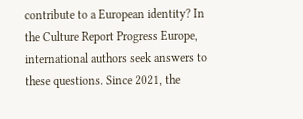contribute to a European identity? In the Culture Report Progress Europe, international authors seek answers to these questions. Since 2021, the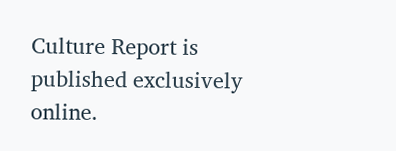Culture Report is published exclusively online.